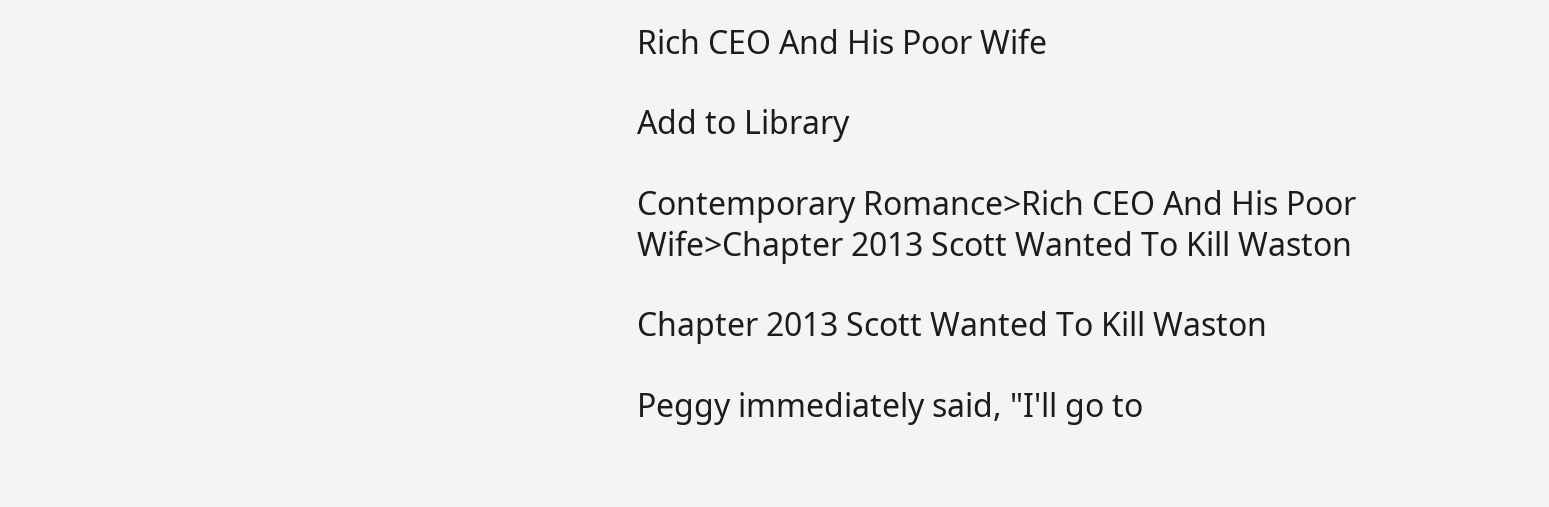Rich CEO And His Poor Wife

Add to Library

Contemporary Romance>Rich CEO And His Poor Wife>Chapter 2013 Scott Wanted To Kill Waston

Chapter 2013 Scott Wanted To Kill Waston

Peggy immediately said, "I'll go to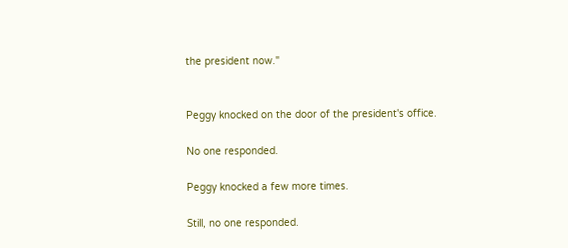the president now."


Peggy knocked on the door of the president's office.

No one responded.

Peggy knocked a few more times.

Still, no one responded.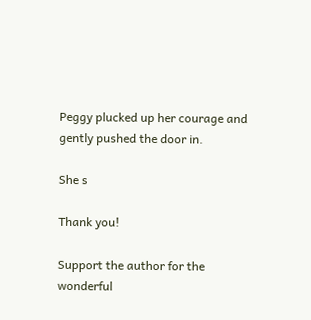Peggy plucked up her courage and gently pushed the door in.

She s

Thank you!

Support the author for the wonderful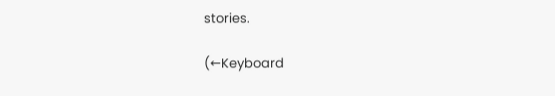stories.

(←Keyboard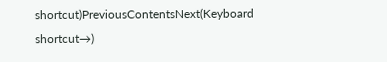shortcut)PreviousContentsNext(Keyboard shortcut→)